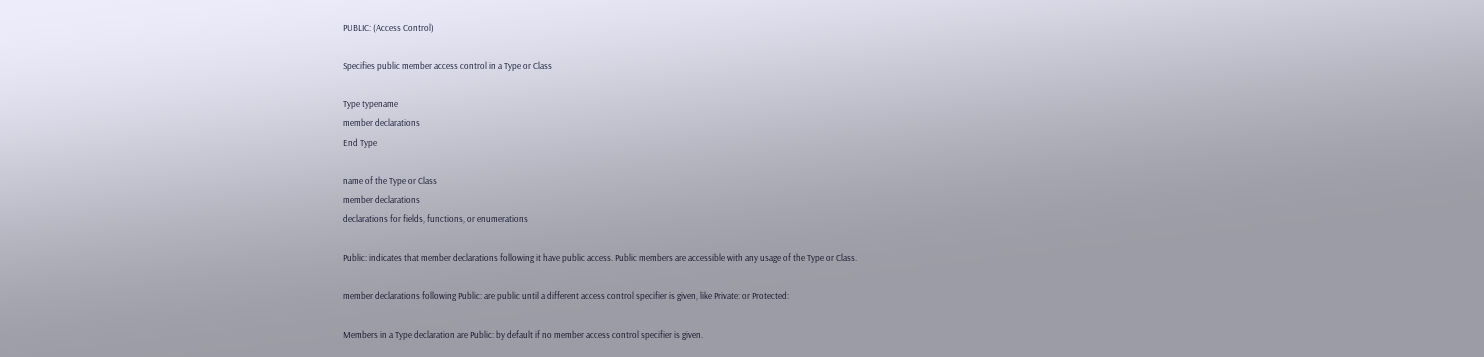PUBLIC: (Access Control)

Specifies public member access control in a Type or Class

Type typename
member declarations
End Type

name of the Type or Class
member declarations
declarations for fields, functions, or enumerations

Public: indicates that member declarations following it have public access. Public members are accessible with any usage of the Type or Class.

member declarations following Public: are public until a different access control specifier is given, like Private: or Protected:

Members in a Type declaration are Public: by default if no member access control specifier is given.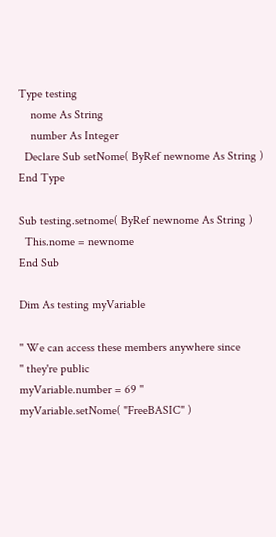Type testing
    nome As String
    number As Integer
  Declare Sub setNome( ByRef newnome As String )
End Type

Sub testing.setnome( ByRef newnome As String )
  This.nome = newnome
End Sub

Dim As testing myVariable

'' We can access these members anywhere since
'' they're public
myVariable.number = 69 ''
myVariable.setNome( "FreeBASIC" )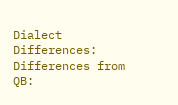Dialect Differences:
Differences from QB: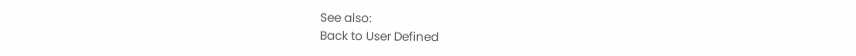See also:
Back to User Defined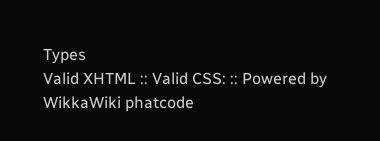Types
Valid XHTML :: Valid CSS: :: Powered by WikkaWiki phatcode